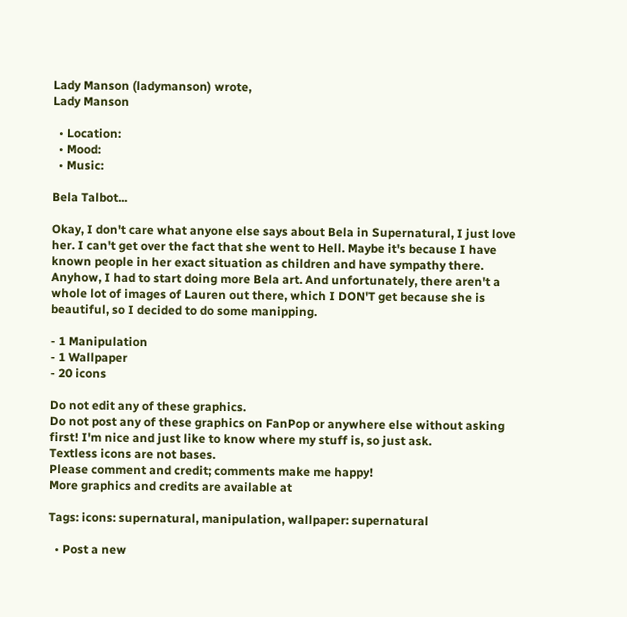Lady Manson (ladymanson) wrote,
Lady Manson

  • Location:
  • Mood:
  • Music:

Bela Talbot...

Okay, I don't care what anyone else says about Bela in Supernatural, I just love her. I can't get over the fact that she went to Hell. Maybe it's because I have known people in her exact situation as children and have sympathy there. Anyhow, I had to start doing more Bela art. And unfortunately, there aren't a whole lot of images of Lauren out there, which I DON'T get because she is beautiful, so I decided to do some manipping.

- 1 Manipulation
- 1 Wallpaper
- 20 icons

Do not edit any of these graphics.
Do not post any of these graphics on FanPop or anywhere else without asking first! I'm nice and just like to know where my stuff is, so just ask.
Textless icons are not bases.
Please comment and credit; comments make me happy!
More graphics and credits are available at

Tags: icons: supernatural, manipulation, wallpaper: supernatural

  • Post a new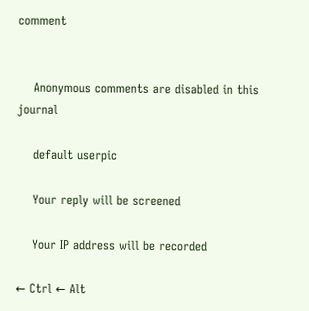comment


    Anonymous comments are disabled in this journal

    default userpic

    Your reply will be screened

    Your IP address will be recorded

← Ctrl ← Alt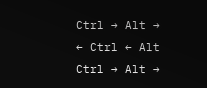Ctrl → Alt →
← Ctrl ← Alt
Ctrl → Alt →